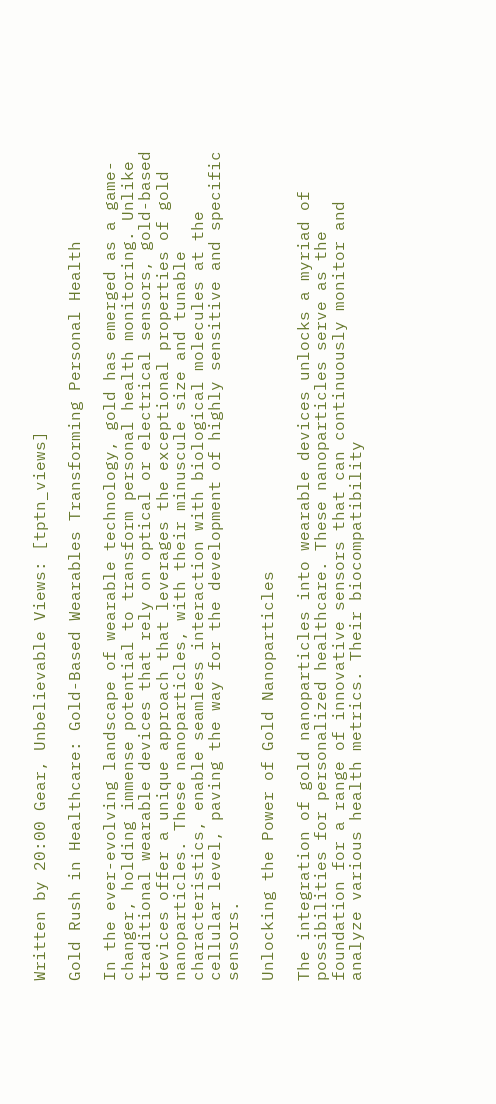Written by 20:00 Gear, Unbelievable Views: [tptn_views]

Gold Rush in Healthcare: Gold-Based Wearables Transforming Personal Health

In the ever-evolving landscape of wearable technology, gold has emerged as a game-changer, holding immense potential to transform personal health monitoring. Unlike traditional wearable devices that rely on optical or electrical sensors, gold-based devices offer a unique approach that leverages the exceptional properties of gold nanoparticles. These nanoparticles, with their minuscule size and tunable characteristics, enable seamless interaction with biological molecules at the cellular level, paving the way for the development of highly sensitive and specific sensors.

Unlocking the Power of Gold Nanoparticles

The integration of gold nanoparticles into wearable devices unlocks a myriad of possibilities for personalized healthcare. These nanoparticles serve as the foundation for a range of innovative sensors that can continuously monitor and analyze various health metrics. Their biocompatibility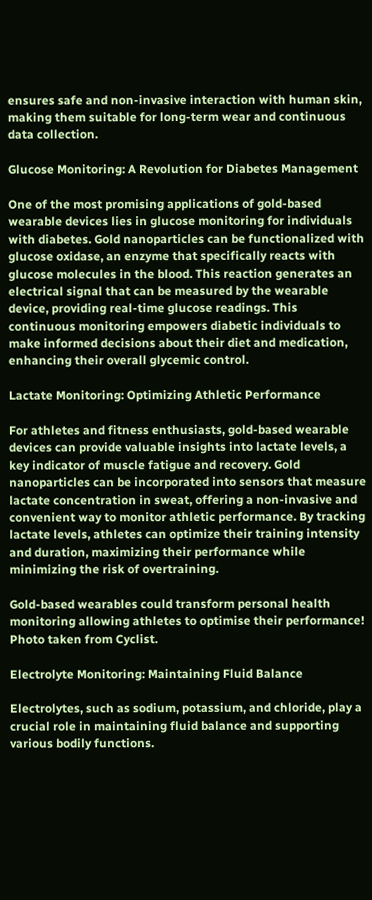ensures safe and non-invasive interaction with human skin, making them suitable for long-term wear and continuous data collection.

Glucose Monitoring: A Revolution for Diabetes Management

One of the most promising applications of gold-based wearable devices lies in glucose monitoring for individuals with diabetes. Gold nanoparticles can be functionalized with glucose oxidase, an enzyme that specifically reacts with glucose molecules in the blood. This reaction generates an electrical signal that can be measured by the wearable device, providing real-time glucose readings. This continuous monitoring empowers diabetic individuals to make informed decisions about their diet and medication, enhancing their overall glycemic control.

Lactate Monitoring: Optimizing Athletic Performance

For athletes and fitness enthusiasts, gold-based wearable devices can provide valuable insights into lactate levels, a key indicator of muscle fatigue and recovery. Gold nanoparticles can be incorporated into sensors that measure lactate concentration in sweat, offering a non-invasive and convenient way to monitor athletic performance. By tracking lactate levels, athletes can optimize their training intensity and duration, maximizing their performance while minimizing the risk of overtraining.

Gold-based wearables could transform personal health monitoring allowing athletes to optimise their performance!
Photo taken from Cyclist.

Electrolyte Monitoring: Maintaining Fluid Balance

Electrolytes, such as sodium, potassium, and chloride, play a crucial role in maintaining fluid balance and supporting various bodily functions.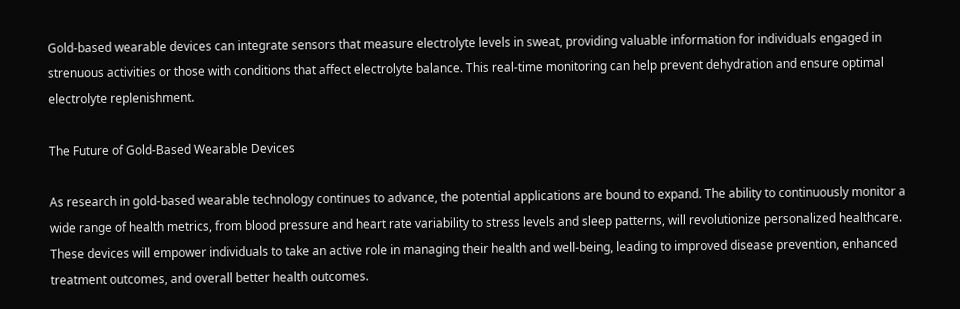Gold-based wearable devices can integrate sensors that measure electrolyte levels in sweat, providing valuable information for individuals engaged in strenuous activities or those with conditions that affect electrolyte balance. This real-time monitoring can help prevent dehydration and ensure optimal electrolyte replenishment.

The Future of Gold-Based Wearable Devices

As research in gold-based wearable technology continues to advance, the potential applications are bound to expand. The ability to continuously monitor a wide range of health metrics, from blood pressure and heart rate variability to stress levels and sleep patterns, will revolutionize personalized healthcare. These devices will empower individuals to take an active role in managing their health and well-being, leading to improved disease prevention, enhanced treatment outcomes, and overall better health outcomes.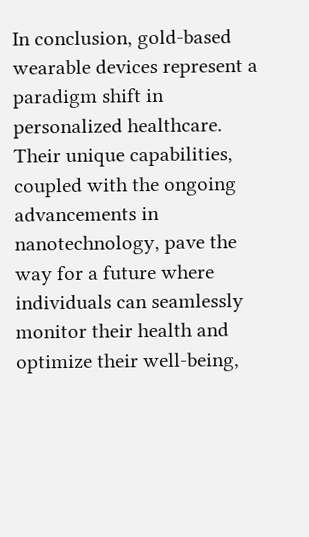In conclusion, gold-based wearable devices represent a paradigm shift in personalized healthcare. Their unique capabilities, coupled with the ongoing advancements in nanotechnology, pave the way for a future where individuals can seamlessly monitor their health and optimize their well-being,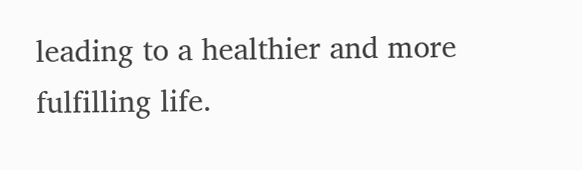leading to a healthier and more fulfilling life.